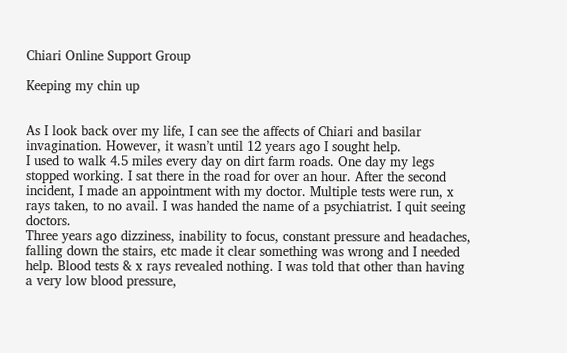Chiari Online Support Group

Keeping my chin up


As I look back over my life, I can see the affects of Chiari and basilar invagination. However, it wasn’t until 12 years ago I sought help.
I used to walk 4.5 miles every day on dirt farm roads. One day my legs stopped working. I sat there in the road for over an hour. After the second incident, I made an appointment with my doctor. Multiple tests were run, x rays taken, to no avail. I was handed the name of a psychiatrist. I quit seeing doctors.
Three years ago dizziness, inability to focus, constant pressure and headaches, falling down the stairs, etc made it clear something was wrong and I needed help. Blood tests & x rays revealed nothing. I was told that other than having a very low blood pressure,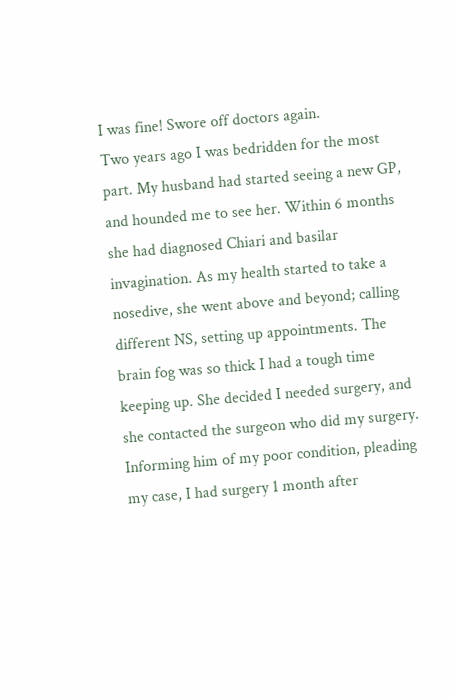I was fine! Swore off doctors again.
Two years ago I was bedridden for the most part. My husband had started seeing a new GP, and hounded me to see her. Within 6 months she had diagnosed Chiari and basilar invagination. As my health started to take a nosedive, she went above and beyond; calling different NS, setting up appointments. The brain fog was so thick I had a tough time keeping up. She decided I needed surgery, and she contacted the surgeon who did my surgery. Informing him of my poor condition, pleading my case, I had surgery 1 month after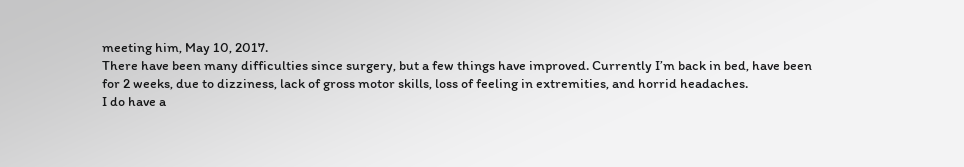meeting him, May 10, 2017.
There have been many difficulties since surgery, but a few things have improved. Currently I’m back in bed, have been for 2 weeks, due to dizziness, lack of gross motor skills, loss of feeling in extremities, and horrid headaches.
I do have a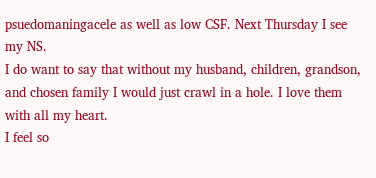psuedomaningacele as well as low CSF. Next Thursday I see my NS.
I do want to say that without my husband, children, grandson, and chosen family I would just crawl in a hole. I love them with all my heart.
I feel so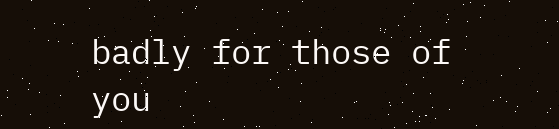badly for those of you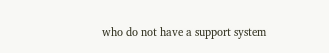who do not have a support system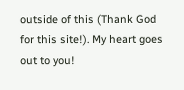outside of this (Thank God for this site!). My heart goes out to you!